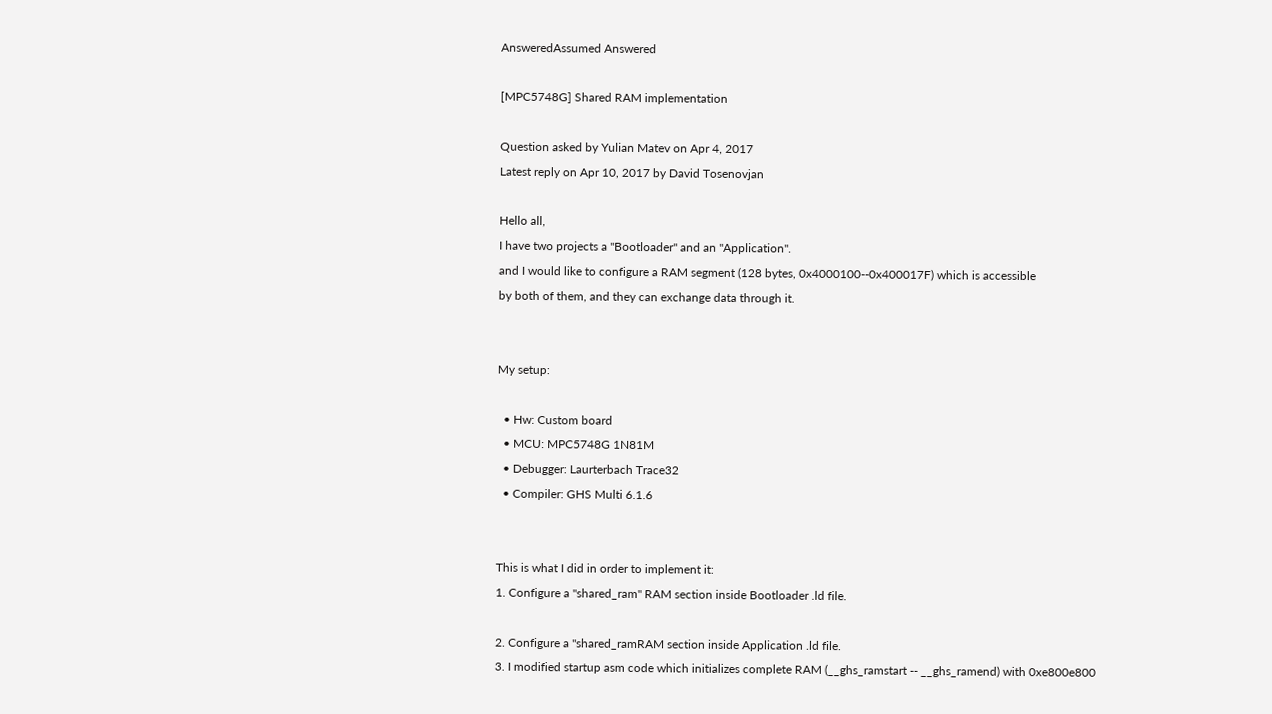AnsweredAssumed Answered

[MPC5748G] Shared RAM implementation

Question asked by Yulian Matev on Apr 4, 2017
Latest reply on Apr 10, 2017 by David Tosenovjan

Hello all,
I have two projects a "Bootloader" and an "Application".
and I would like to configure a RAM segment (128 bytes, 0x4000100--0x400017F) which is accessible
by both of them, and they can exchange data through it.


My setup:

  • Hw: Custom board
  • MCU: MPC5748G 1N81M
  • Debugger: Laurterbach Trace32
  • Compiler: GHS Multi 6.1.6


This is what I did in order to implement it:
1. Configure a "shared_ram" RAM section inside Bootloader .ld file.

2. Configure a "shared_ramRAM section inside Application .ld file.
3. I modified startup asm code which initializes complete RAM (__ghs_ramstart -- __ghs_ramend) with 0xe800e800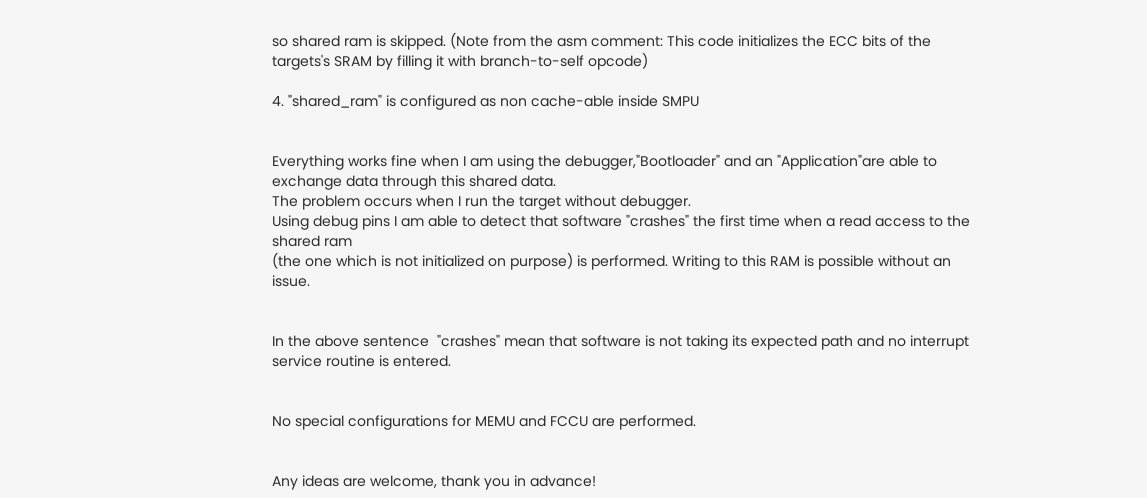so shared ram is skipped. (Note from the asm comment: This code initializes the ECC bits of the targets's SRAM by filling it with branch-to-self opcode)

4. "shared_ram" is configured as non cache-able inside SMPU


Everything works fine when I am using the debugger,"Bootloader" and an "Application"are able to exchange data through this shared data.
The problem occurs when I run the target without debugger.
Using debug pins I am able to detect that software "crashes" the first time when a read access to the shared ram
(the one which is not initialized on purpose) is performed. Writing to this RAM is possible without an issue.


In the above sentence  "crashes" mean that software is not taking its expected path and no interrupt service routine is entered.


No special configurations for MEMU and FCCU are performed.


Any ideas are welcome, thank you in advance!